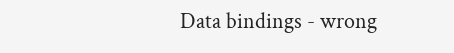Data bindings - wrong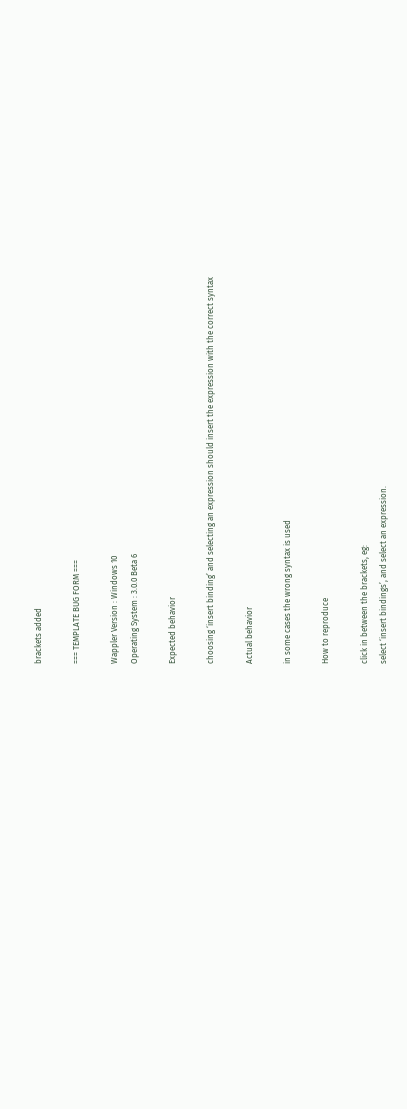brackets added

=== TEMPLATE BUG FORM ===

Wappler Version : Windows 10
Operating System : 3.0.0 Beta 6

Expected behavior

choosing ‘insert binding’ and selecting an expression should insert the expression with the correct syntax

Actual behavior

in some cases the wrong syntax is used

How to reproduce

click in between the brackets, eg:
select ‘insert bindings’, and select an expression.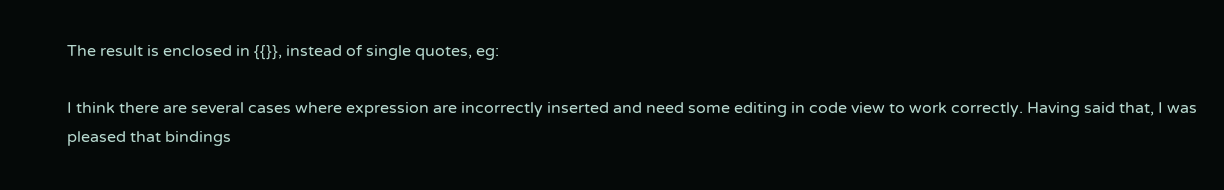The result is enclosed in {{}}, instead of single quotes, eg:

I think there are several cases where expression are incorrectly inserted and need some editing in code view to work correctly. Having said that, I was pleased that bindings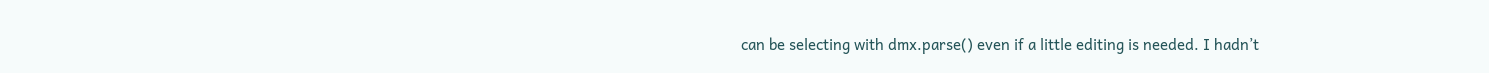can be selecting with dmx.parse() even if a little editing is needed. I hadn’t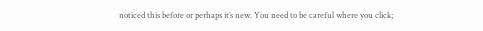noticed this before or perhaps it’s new. You need to be careful where you click;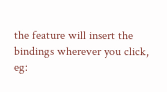the feature will insert the bindings wherever you click, eg: